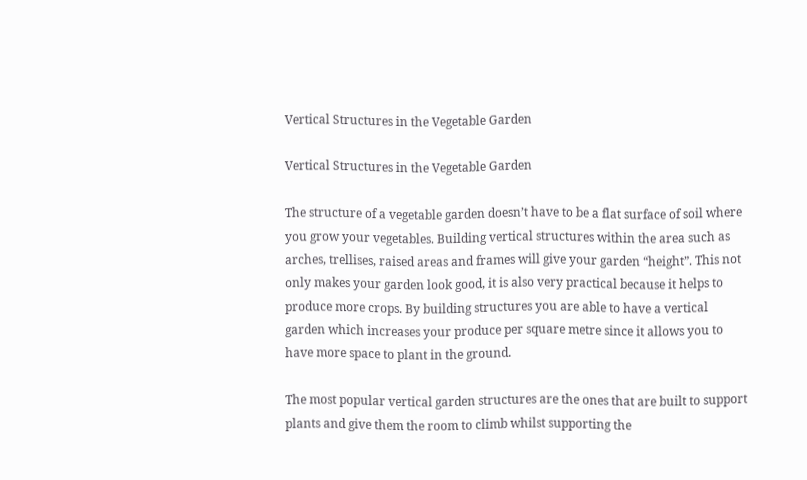Vertical Structures in the Vegetable Garden

Vertical Structures in the Vegetable Garden

The structure of a vegetable garden doesn’t have to be a flat surface of soil where you grow your vegetables. Building vertical structures within the area such as arches, trellises, raised areas and frames will give your garden “height”. This not only makes your garden look good, it is also very practical because it helps to produce more crops. By building structures you are able to have a vertical garden which increases your produce per square metre since it allows you to have more space to plant in the ground.

The most popular vertical garden structures are the ones that are built to support plants and give them the room to climb whilst supporting the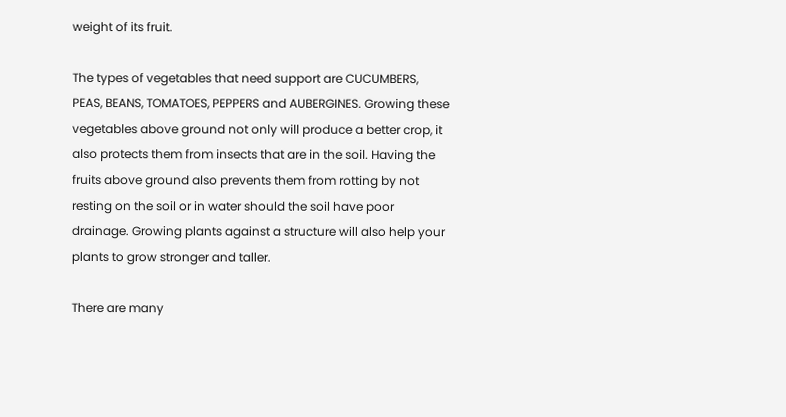weight of its fruit.

The types of vegetables that need support are CUCUMBERS, PEAS, BEANS, TOMATOES, PEPPERS and AUBERGINES. Growing these vegetables above ground not only will produce a better crop, it also protects them from insects that are in the soil. Having the fruits above ground also prevents them from rotting by not resting on the soil or in water should the soil have poor drainage. Growing plants against a structure will also help your plants to grow stronger and taller.

There are many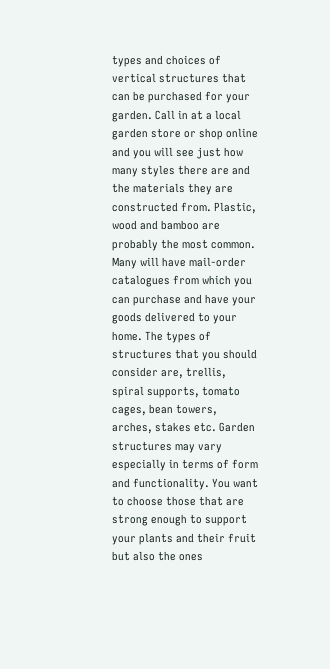types and choices of vertical structures that can be purchased for your garden. Call in at a local garden store or shop online and you will see just how many styles there are and the materials they are constructed from. Plastic, wood and bamboo are probably the most common. Many will have mail-order catalogues from which you can purchase and have your goods delivered to your home. The types of structures that you should consider are, trellis, spiral supports, tomato cages, bean towers, arches, stakes etc. Garden structures may vary especially in terms of form and functionality. You want to choose those that are strong enough to support your plants and their fruit but also the ones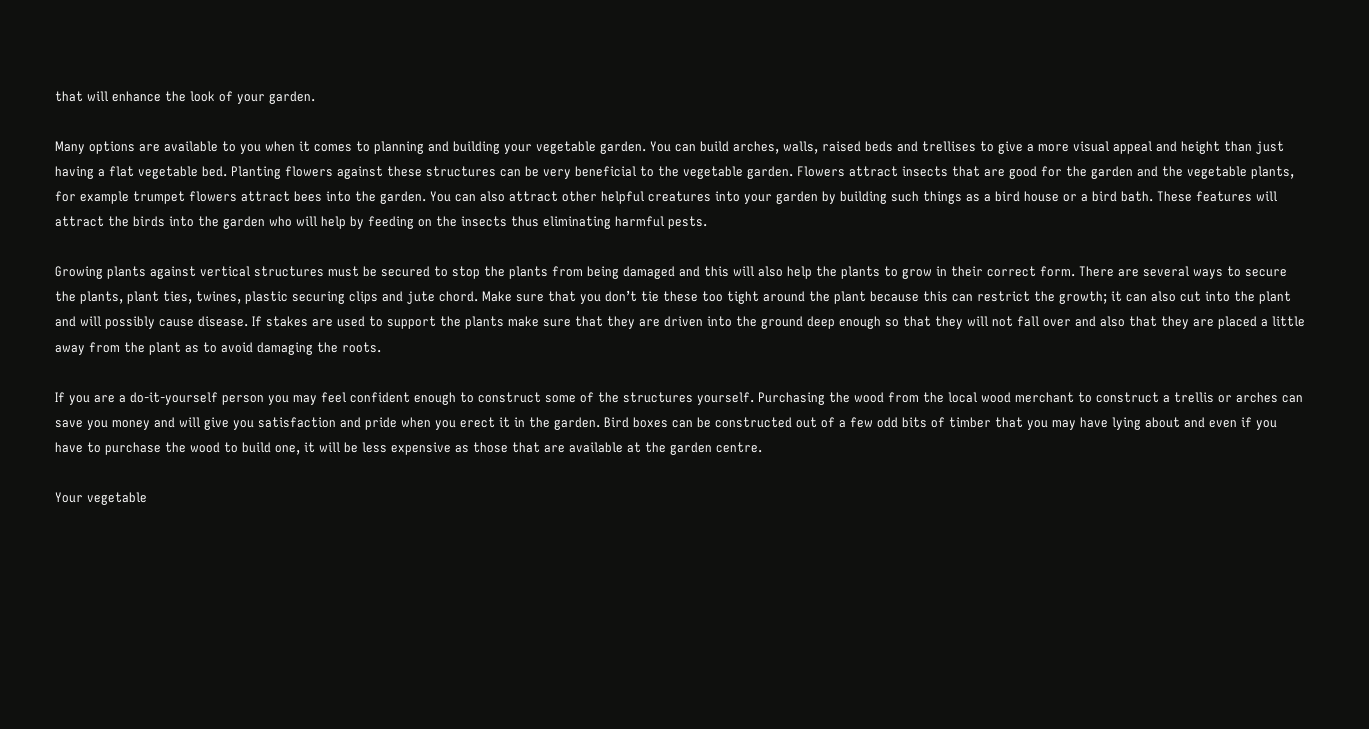that will enhance the look of your garden.

Many options are available to you when it comes to planning and building your vegetable garden. You can build arches, walls, raised beds and trellises to give a more visual appeal and height than just having a flat vegetable bed. Planting flowers against these structures can be very beneficial to the vegetable garden. Flowers attract insects that are good for the garden and the vegetable plants, for example trumpet flowers attract bees into the garden. You can also attract other helpful creatures into your garden by building such things as a bird house or a bird bath. These features will attract the birds into the garden who will help by feeding on the insects thus eliminating harmful pests.

Growing plants against vertical structures must be secured to stop the plants from being damaged and this will also help the plants to grow in their correct form. There are several ways to secure the plants, plant ties, twines, plastic securing clips and jute chord. Make sure that you don’t tie these too tight around the plant because this can restrict the growth; it can also cut into the plant and will possibly cause disease. If stakes are used to support the plants make sure that they are driven into the ground deep enough so that they will not fall over and also that they are placed a little away from the plant as to avoid damaging the roots.

If you are a do-it-yourself person you may feel confident enough to construct some of the structures yourself. Purchasing the wood from the local wood merchant to construct a trellis or arches can save you money and will give you satisfaction and pride when you erect it in the garden. Bird boxes can be constructed out of a few odd bits of timber that you may have lying about and even if you have to purchase the wood to build one, it will be less expensive as those that are available at the garden centre.

Your vegetable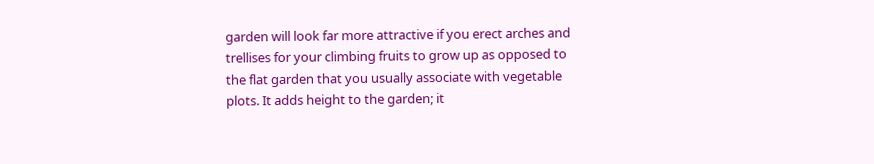garden will look far more attractive if you erect arches and trellises for your climbing fruits to grow up as opposed to the flat garden that you usually associate with vegetable plots. It adds height to the garden; it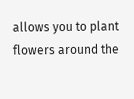allows you to plant flowers around the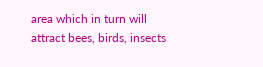area which in turn will attract bees, birds, insects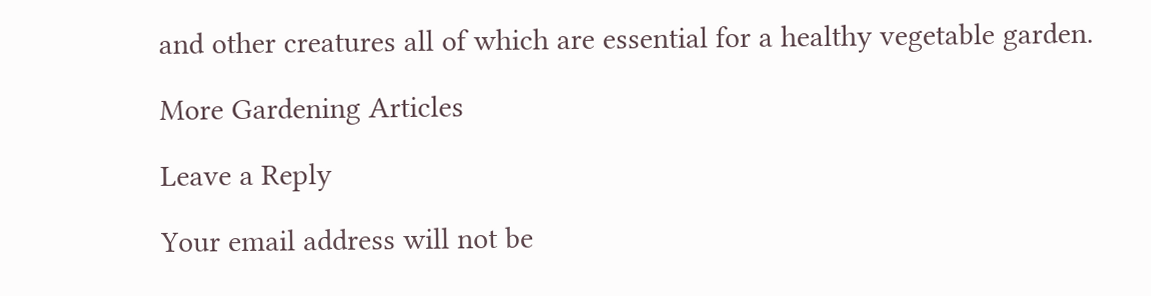and other creatures all of which are essential for a healthy vegetable garden.

More Gardening Articles

Leave a Reply

Your email address will not be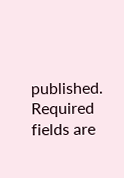published. Required fields are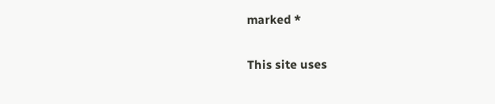marked *

This site uses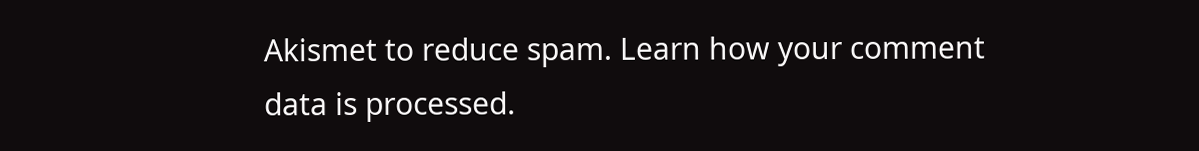Akismet to reduce spam. Learn how your comment data is processed.